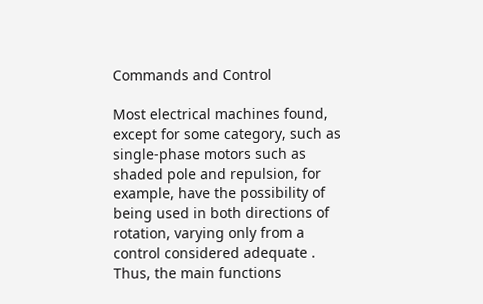Commands and Control

Most electrical machines found, except for some category, such as single-phase motors such as shaded pole and repulsion, for example, have the possibility of being used in both directions of rotation, varying only from a control considered adequate . Thus, the main functions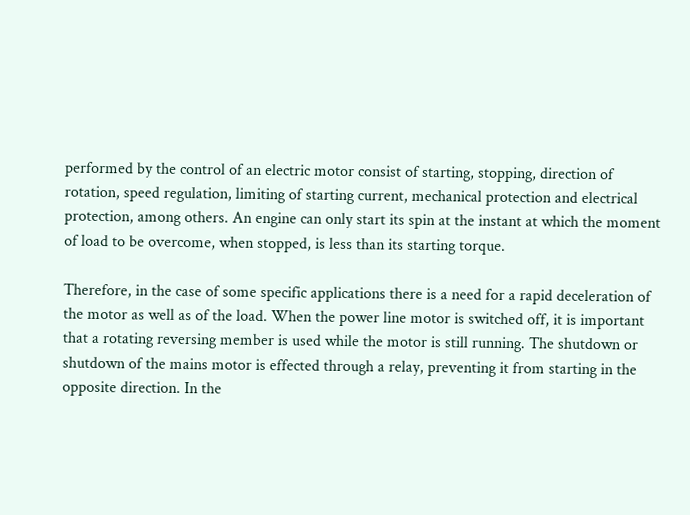performed by the control of an electric motor consist of starting, stopping, direction of rotation, speed regulation, limiting of starting current, mechanical protection and electrical protection, among others. An engine can only start its spin at the instant at which the moment of load to be overcome, when stopped, is less than its starting torque.

Therefore, in the case of some specific applications there is a need for a rapid deceleration of the motor as well as of the load. When the power line motor is switched off, it is important that a rotating reversing member is used while the motor is still running. The shutdown or shutdown of the mains motor is effected through a relay, preventing it from starting in the opposite direction. In the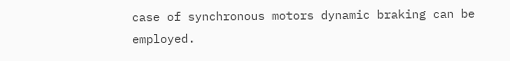case of synchronous motors dynamic braking can be employed.